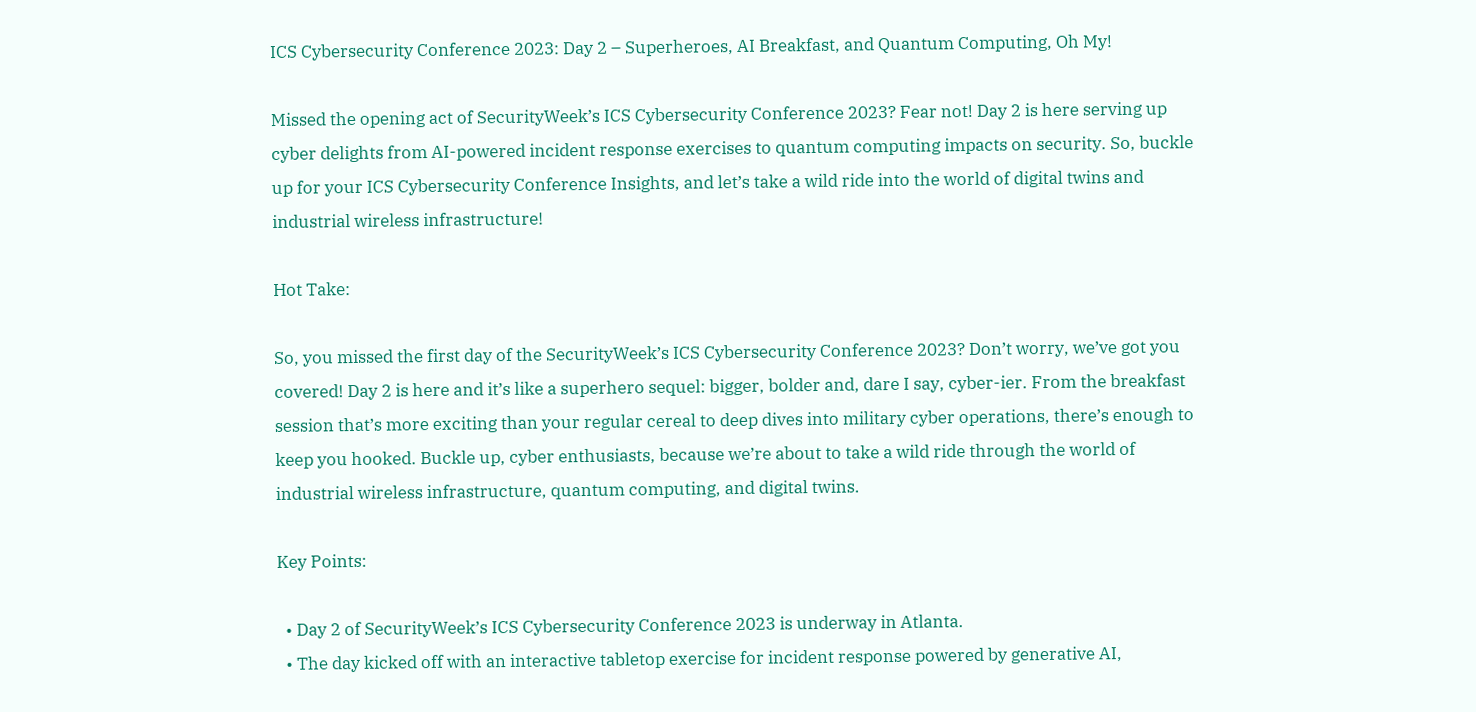ICS Cybersecurity Conference 2023: Day 2 – Superheroes, AI Breakfast, and Quantum Computing, Oh My!

Missed the opening act of SecurityWeek’s ICS Cybersecurity Conference 2023? Fear not! Day 2 is here serving up cyber delights from AI-powered incident response exercises to quantum computing impacts on security. So, buckle up for your ICS Cybersecurity Conference Insights, and let’s take a wild ride into the world of digital twins and industrial wireless infrastructure!

Hot Take:

So, you missed the first day of the SecurityWeek’s ICS Cybersecurity Conference 2023? Don’t worry, we’ve got you covered! Day 2 is here and it’s like a superhero sequel: bigger, bolder and, dare I say, cyber-ier. From the breakfast session that’s more exciting than your regular cereal to deep dives into military cyber operations, there’s enough to keep you hooked. Buckle up, cyber enthusiasts, because we’re about to take a wild ride through the world of industrial wireless infrastructure, quantum computing, and digital twins.

Key Points:

  • Day 2 of SecurityWeek’s ICS Cybersecurity Conference 2023 is underway in Atlanta.
  • The day kicked off with an interactive tabletop exercise for incident response powered by generative AI,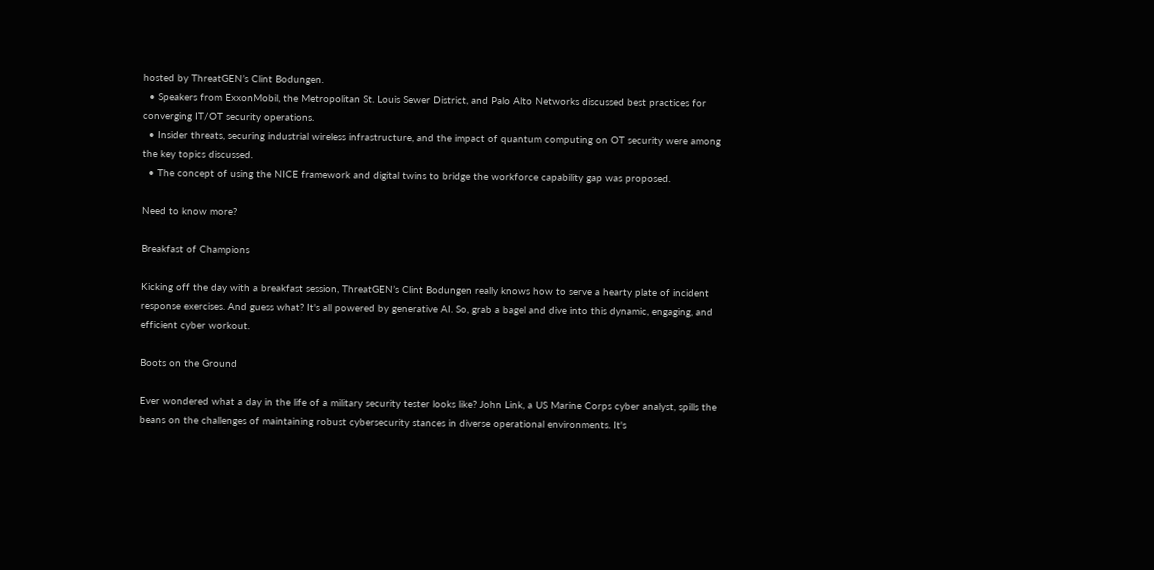hosted by ThreatGEN’s Clint Bodungen.
  • Speakers from ExxonMobil, the Metropolitan St. Louis Sewer District, and Palo Alto Networks discussed best practices for converging IT/OT security operations.
  • Insider threats, securing industrial wireless infrastructure, and the impact of quantum computing on OT security were among the key topics discussed.
  • The concept of using the NICE framework and digital twins to bridge the workforce capability gap was proposed.

Need to know more?

Breakfast of Champions

Kicking off the day with a breakfast session, ThreatGEN’s Clint Bodungen really knows how to serve a hearty plate of incident response exercises. And guess what? It's all powered by generative AI. So, grab a bagel and dive into this dynamic, engaging, and efficient cyber workout.

Boots on the Ground

Ever wondered what a day in the life of a military security tester looks like? John Link, a US Marine Corps cyber analyst, spills the beans on the challenges of maintaining robust cybersecurity stances in diverse operational environments. It's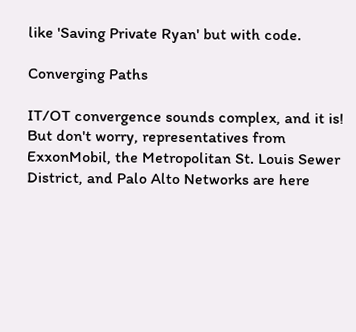like 'Saving Private Ryan' but with code.

Converging Paths

IT/OT convergence sounds complex, and it is! But don't worry, representatives from ExxonMobil, the Metropolitan St. Louis Sewer District, and Palo Alto Networks are here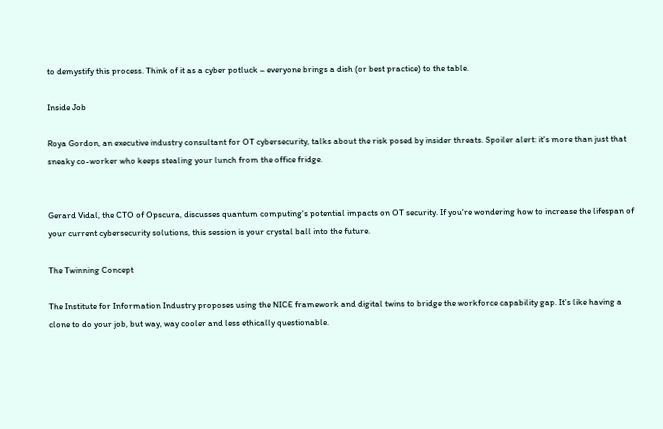to demystify this process. Think of it as a cyber potluck – everyone brings a dish (or best practice) to the table.

Inside Job

Roya Gordon, an executive industry consultant for OT cybersecurity, talks about the risk posed by insider threats. Spoiler alert: it's more than just that sneaky co-worker who keeps stealing your lunch from the office fridge.


Gerard Vidal, the CTO of Opscura, discusses quantum computing's potential impacts on OT security. If you're wondering how to increase the lifespan of your current cybersecurity solutions, this session is your crystal ball into the future.

The Twinning Concept

The Institute for Information Industry proposes using the NICE framework and digital twins to bridge the workforce capability gap. It's like having a clone to do your job, but way, way cooler and less ethically questionable.